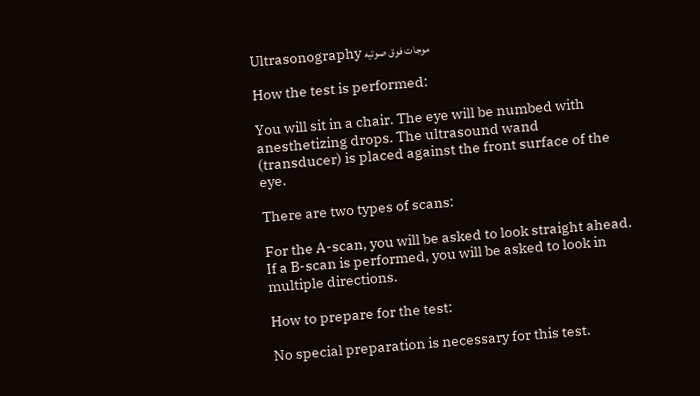Ultrasonography موجات فوق صوتيه

How the test is performed:

You will sit in a chair. The eye will be numbed with anesthetizing drops. The ultrasound wand (transducer) is placed against the front surface of the eye.

There are two types of scans:

For the A-scan, you will be asked to look straight ahead.
If a B-scan is performed, you will be asked to look in multiple directions.

How to prepare for the test:

No special preparation is necessary for this test.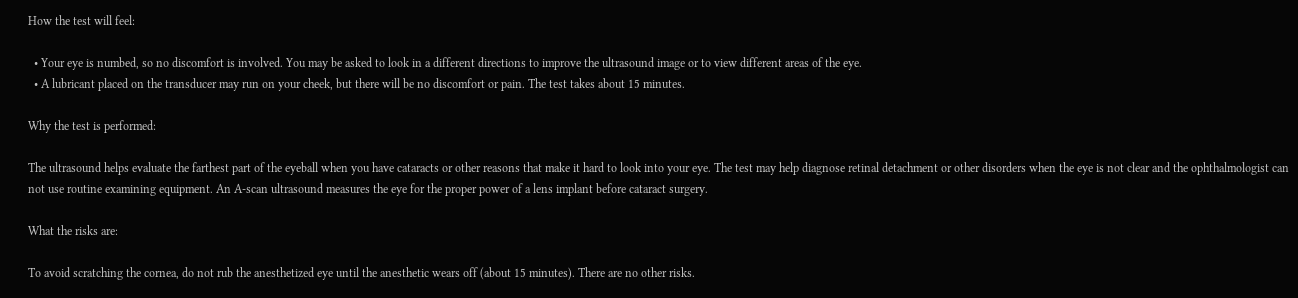How the test will feel:

  • Your eye is numbed, so no discomfort is involved. You may be asked to look in a different directions to improve the ultrasound image or to view different areas of the eye.
  • A lubricant placed on the transducer may run on your cheek, but there will be no discomfort or pain. The test takes about 15 minutes.

Why the test is performed:

The ultrasound helps evaluate the farthest part of the eyeball when you have cataracts or other reasons that make it hard to look into your eye. The test may help diagnose retinal detachment or other disorders when the eye is not clear and the ophthalmologist can not use routine examining equipment. An A-scan ultrasound measures the eye for the proper power of a lens implant before cataract surgery.

What the risks are:

To avoid scratching the cornea, do not rub the anesthetized eye until the anesthetic wears off (about 15 minutes). There are no other risks.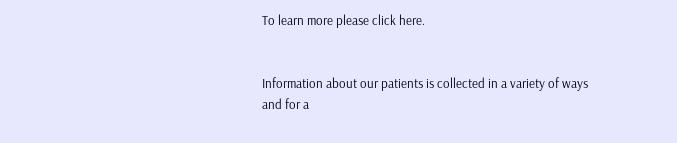To learn more please click here.


Information about our patients is collected in a variety of ways and for a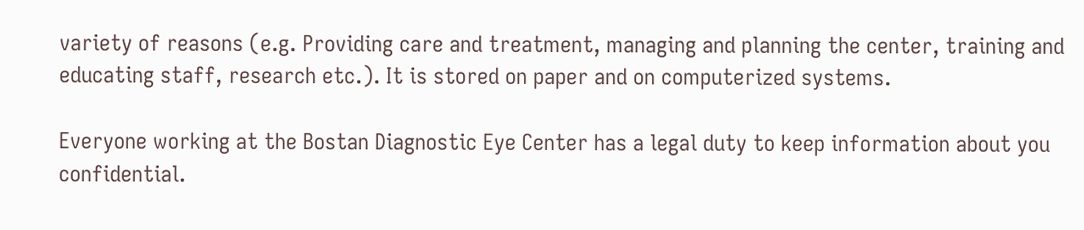variety of reasons (e.g. Providing care and treatment, managing and planning the center, training and educating staff, research etc.). It is stored on paper and on computerized systems.

Everyone working at the Bostan Diagnostic Eye Center has a legal duty to keep information about you confidential.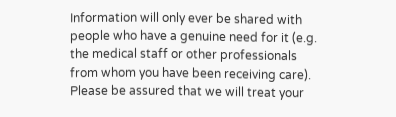Information will only ever be shared with people who have a genuine need for it (e.g. the medical staff or other professionals from whom you have been receiving care). Please be assured that we will treat your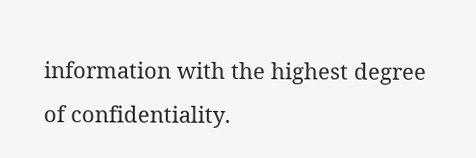information with the highest degree of confidentiality.